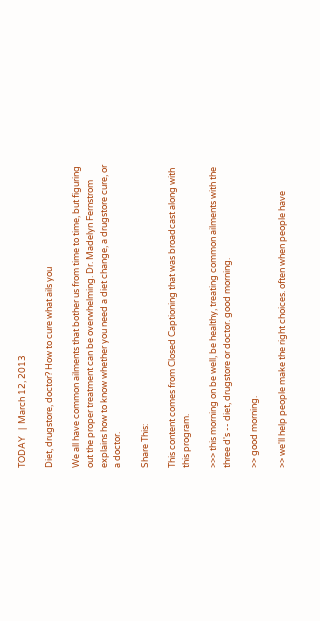TODAY   |  March 12, 2013

Diet, drugstore, doctor? How to cure what ails you

We all have common ailments that bother us from time to time, but figuring out the proper treatment can be overwhelming. Dr. Madelyn Fernstrom explains how to know whether you need a diet change, a drugstore cure, or a doctor.

Share This:

This content comes from Closed Captioning that was broadcast along with this program.

>>> this morning on be well, be healthy, treating common ailments with the three d's -- diet, drugstore or doctor. good morning.

>> good morning.

>> we'll help people make the right choices. often when people have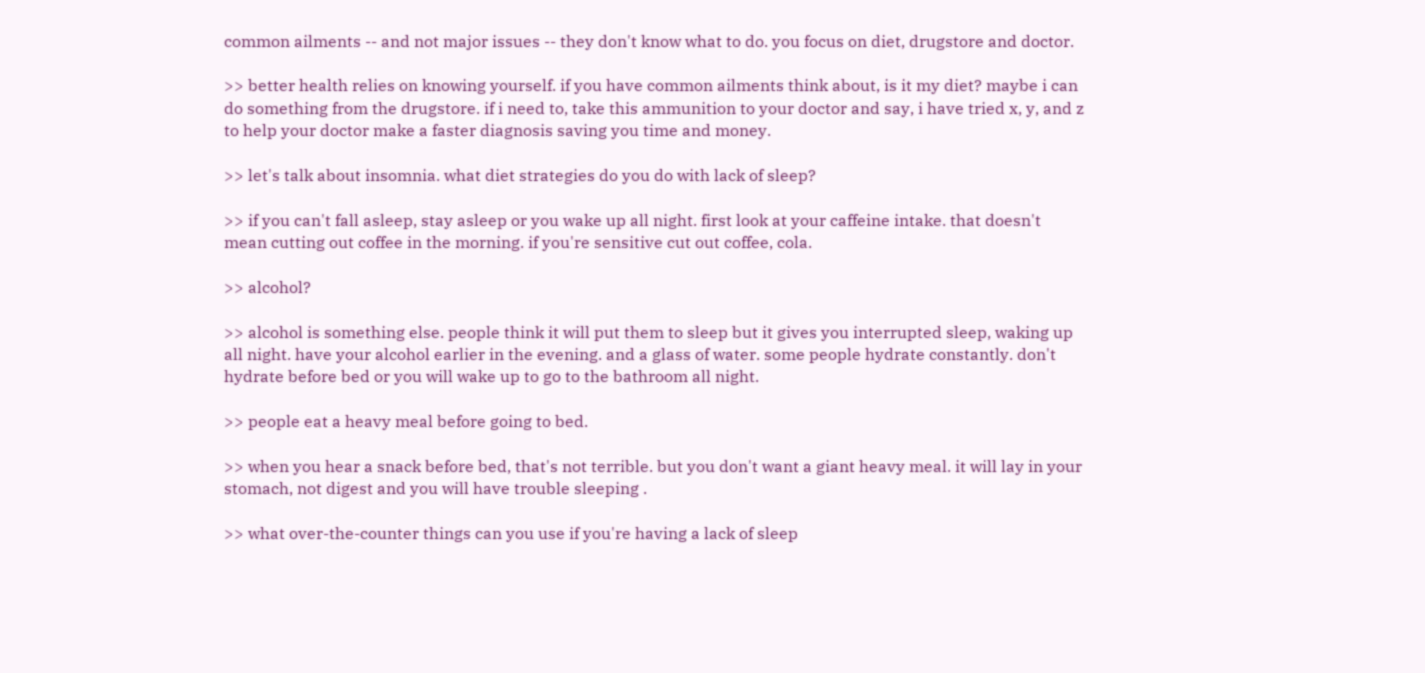common ailments -- and not major issues -- they don't know what to do. you focus on diet, drugstore and doctor.

>> better health relies on knowing yourself. if you have common ailments think about, is it my diet? maybe i can do something from the drugstore. if i need to, take this ammunition to your doctor and say, i have tried x, y, and z to help your doctor make a faster diagnosis saving you time and money.

>> let's talk about insomnia. what diet strategies do you do with lack of sleep?

>> if you can't fall asleep, stay asleep or you wake up all night. first look at your caffeine intake. that doesn't mean cutting out coffee in the morning. if you're sensitive cut out coffee, cola.

>> alcohol?

>> alcohol is something else. people think it will put them to sleep but it gives you interrupted sleep, waking up all night. have your alcohol earlier in the evening. and a glass of water. some people hydrate constantly. don't hydrate before bed or you will wake up to go to the bathroom all night.

>> people eat a heavy meal before going to bed.

>> when you hear a snack before bed, that's not terrible. but you don't want a giant heavy meal. it will lay in your stomach, not digest and you will have trouble sleeping .

>> what over-the-counter things can you use if you're having a lack of sleep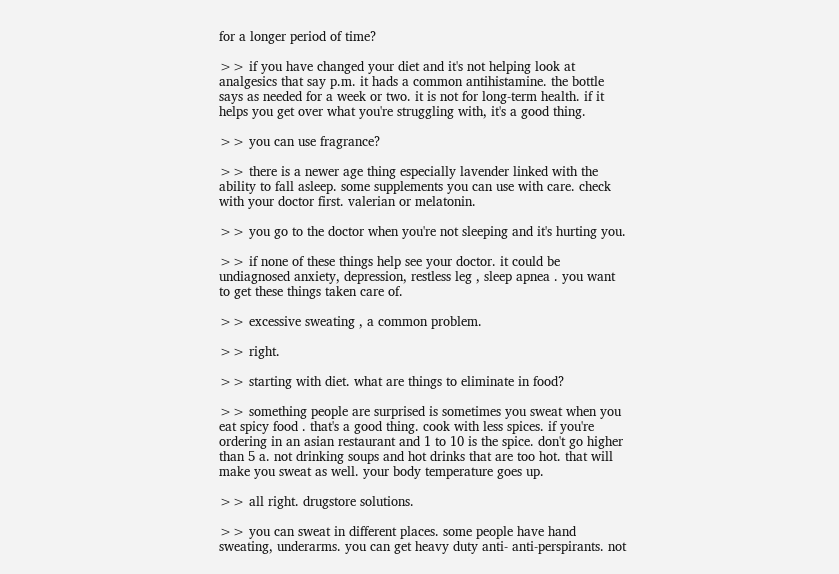for a longer period of time?

>> if you have changed your diet and it's not helping look at analgesics that say p.m. it hads a common antihistamine. the bottle says as needed for a week or two. it is not for long-term health. if it helps you get over what you're struggling with, it's a good thing.

>> you can use fragrance?

>> there is a newer age thing especially lavender linked with the ability to fall asleep. some supplements you can use with care. check with your doctor first. valerian or melatonin.

>> you go to the doctor when you're not sleeping and it's hurting you.

>> if none of these things help see your doctor. it could be undiagnosed anxiety, depression, restless leg , sleep apnea . you want to get these things taken care of.

>> excessive sweating , a common problem.

>> right.

>> starting with diet. what are things to eliminate in food?

>> something people are surprised is sometimes you sweat when you eat spicy food . that's a good thing. cook with less spices. if you're ordering in an asian restaurant and 1 to 10 is the spice. don't go higher than 5 a. not drinking soups and hot drinks that are too hot. that will make you sweat as well. your body temperature goes up.

>> all right. drugstore solutions.

>> you can sweat in different places. some people have hand sweating, underarms. you can get heavy duty anti- anti-perspirants. not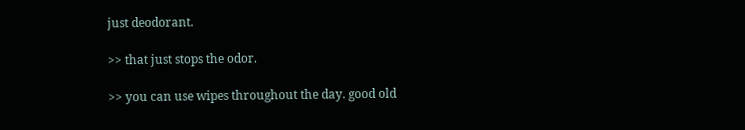just deodorant.

>> that just stops the odor.

>> you can use wipes throughout the day. good old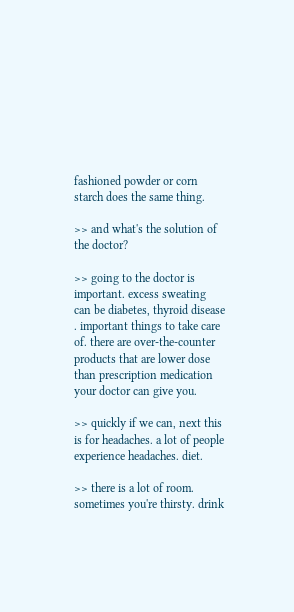fashioned powder or corn starch does the same thing.

>> and what's the solution of the doctor?

>> going to the doctor is important. excess sweating can be diabetes, thyroid disease . important things to take care of. there are over-the-counter products that are lower dose than prescription medication your doctor can give you.

>> quickly if we can, next this is for headaches. a lot of people experience headaches. diet.

>> there is a lot of room. sometimes you're thirsty. drink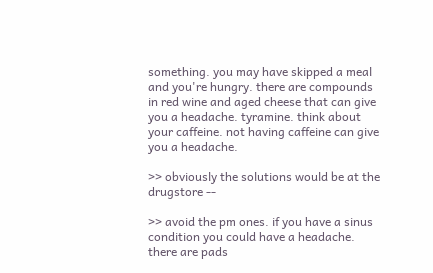something. you may have skipped a meal and you're hungry. there are compounds in red wine and aged cheese that can give you a headache. tyramine. think about your caffeine. not having caffeine can give you a headache.

>> obviously the solutions would be at the drugstore --

>> avoid the pm ones. if you have a sinus condition you could have a headache. there are pads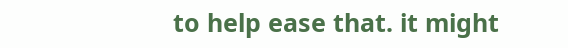to help ease that. it might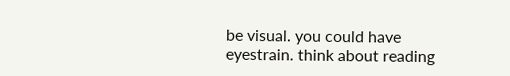be visual. you could have eyestrain. think about reading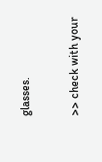glasses.

>> check with your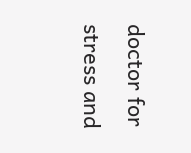doctor for stress and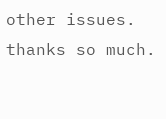other issues. thanks so much.